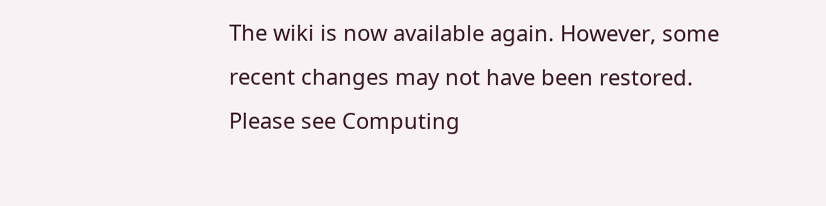The wiki is now available again. However, some recent changes may not have been restored.
Please see Computing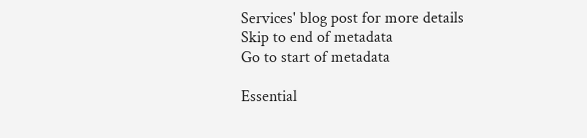Services' blog post for more details
Skip to end of metadata
Go to start of metadata

Essential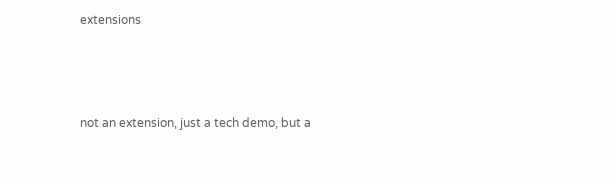extensions



not an extension, just a tech demo, but a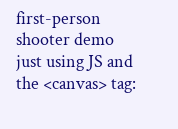first-person shooter demo just using JS and the <canvas> tag: